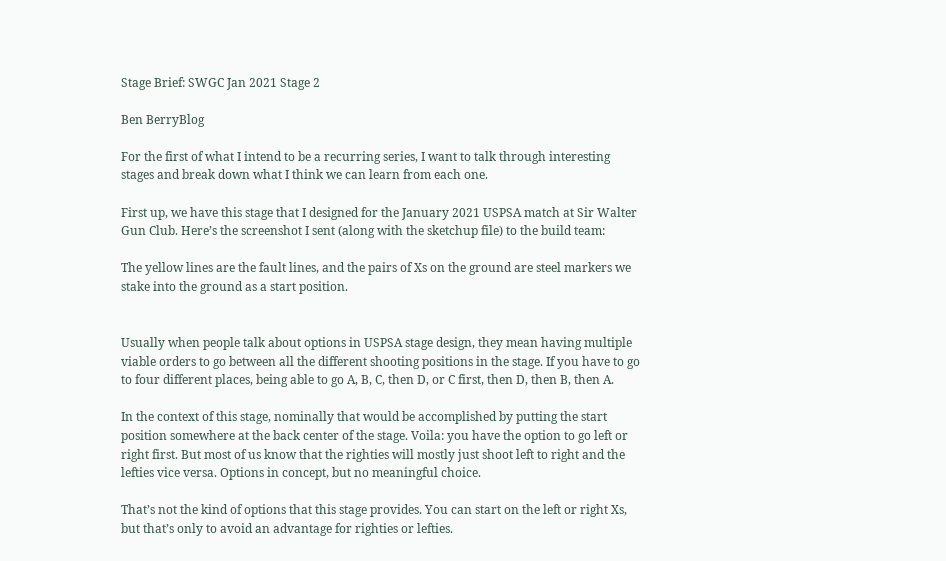Stage Brief: SWGC Jan 2021 Stage 2

Ben BerryBlog

For the first of what I intend to be a recurring series, I want to talk through interesting stages and break down what I think we can learn from each one.

First up, we have this stage that I designed for the January 2021 USPSA match at Sir Walter Gun Club. Here’s the screenshot I sent (along with the sketchup file) to the build team:

The yellow lines are the fault lines, and the pairs of Xs on the ground are steel markers we stake into the ground as a start position.


Usually when people talk about options in USPSA stage design, they mean having multiple viable orders to go between all the different shooting positions in the stage. If you have to go to four different places, being able to go A, B, C, then D, or C first, then D, then B, then A.

In the context of this stage, nominally that would be accomplished by putting the start position somewhere at the back center of the stage. Voila: you have the option to go left or right first. But most of us know that the righties will mostly just shoot left to right and the lefties vice versa. Options in concept, but no meaningful choice.

That’s not the kind of options that this stage provides. You can start on the left or right Xs, but that’s only to avoid an advantage for righties or lefties.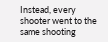Instead, every shooter went to the same shooting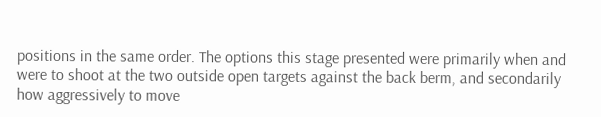positions in the same order. The options this stage presented were primarily when and were to shoot at the two outside open targets against the back berm, and secondarily how aggressively to move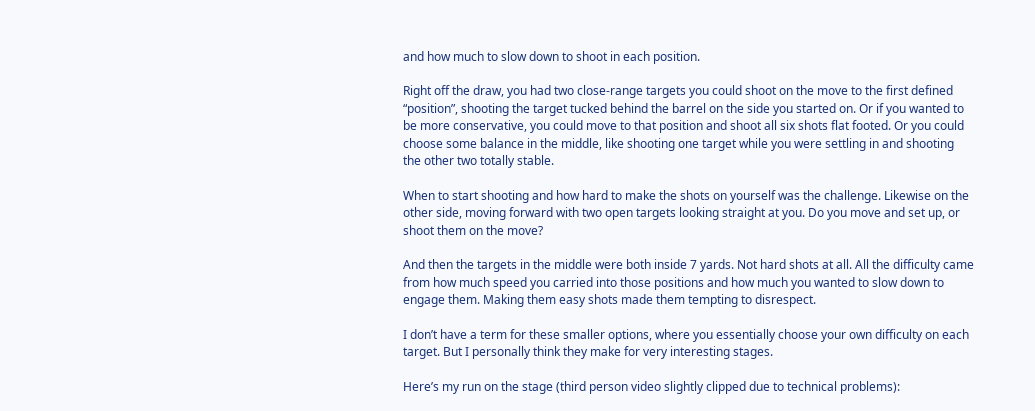and how much to slow down to shoot in each position.

Right off the draw, you had two close-range targets you could shoot on the move to the first defined “position”, shooting the target tucked behind the barrel on the side you started on. Or if you wanted to be more conservative, you could move to that position and shoot all six shots flat footed. Or you could choose some balance in the middle, like shooting one target while you were settling in and shooting the other two totally stable.

When to start shooting and how hard to make the shots on yourself was the challenge. Likewise on the other side, moving forward with two open targets looking straight at you. Do you move and set up, or shoot them on the move?

And then the targets in the middle were both inside 7 yards. Not hard shots at all. All the difficulty came from how much speed you carried into those positions and how much you wanted to slow down to engage them. Making them easy shots made them tempting to disrespect.

I don’t have a term for these smaller options, where you essentially choose your own difficulty on each target. But I personally think they make for very interesting stages.

Here’s my run on the stage (third person video slightly clipped due to technical problems):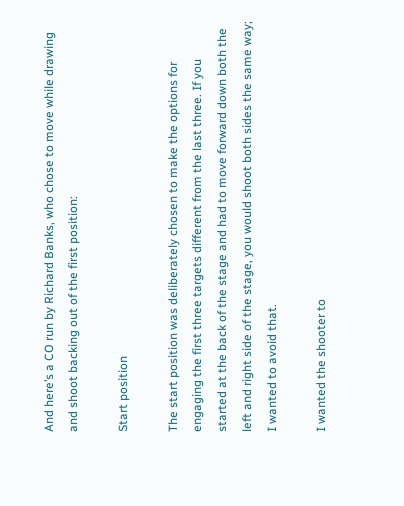And here’s a CO run by Richard Banks, who chose to move while drawing and shoot backing out of the first position:

Start position

The start position was deliberately chosen to make the options for engaging the first three targets different from the last three. If you started at the back of the stage and had to move forward down both the left and right side of the stage, you would shoot both sides the same way; I wanted to avoid that.

I wanted the shooter to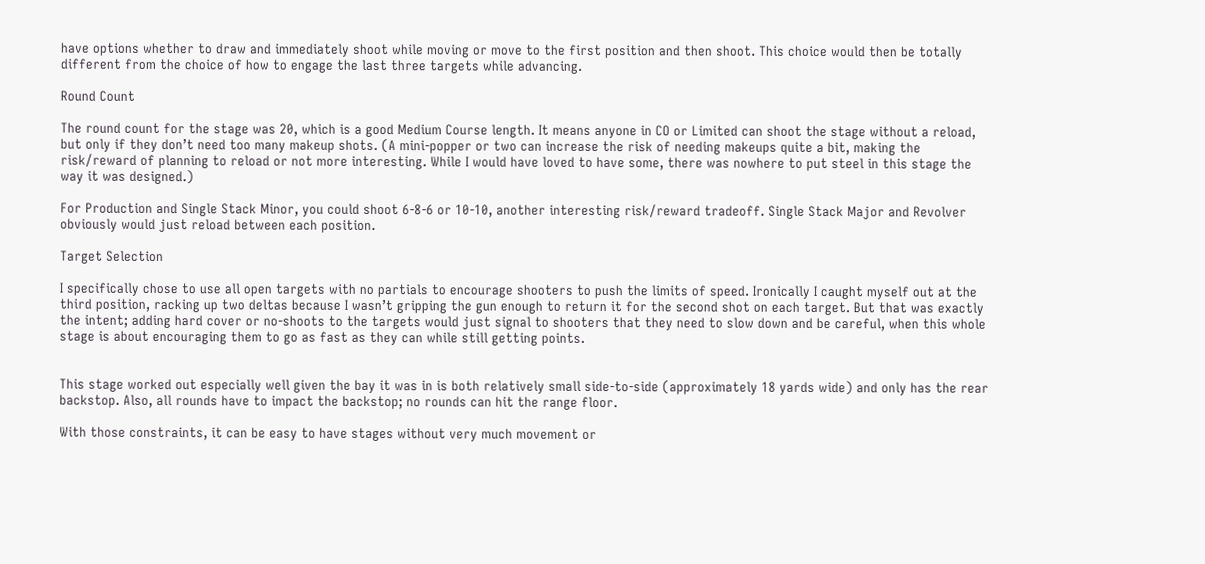have options whether to draw and immediately shoot while moving or move to the first position and then shoot. This choice would then be totally different from the choice of how to engage the last three targets while advancing.

Round Count

The round count for the stage was 20, which is a good Medium Course length. It means anyone in CO or Limited can shoot the stage without a reload, but only if they don’t need too many makeup shots. (A mini-popper or two can increase the risk of needing makeups quite a bit, making the risk/reward of planning to reload or not more interesting. While I would have loved to have some, there was nowhere to put steel in this stage the way it was designed.)

For Production and Single Stack Minor, you could shoot 6-8-6 or 10-10, another interesting risk/reward tradeoff. Single Stack Major and Revolver obviously would just reload between each position.

Target Selection

I specifically chose to use all open targets with no partials to encourage shooters to push the limits of speed. Ironically I caught myself out at the third position, racking up two deltas because I wasn’t gripping the gun enough to return it for the second shot on each target. But that was exactly the intent; adding hard cover or no-shoots to the targets would just signal to shooters that they need to slow down and be careful, when this whole stage is about encouraging them to go as fast as they can while still getting points.


This stage worked out especially well given the bay it was in is both relatively small side-to-side (approximately 18 yards wide) and only has the rear backstop. Also, all rounds have to impact the backstop; no rounds can hit the range floor.

With those constraints, it can be easy to have stages without very much movement or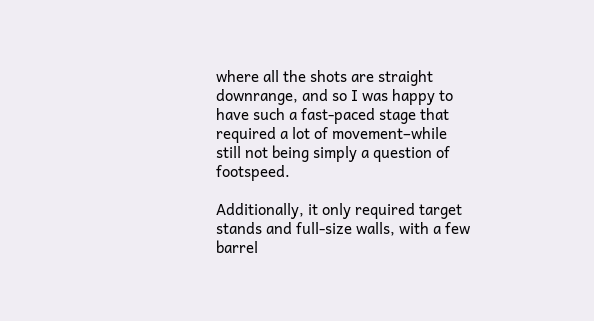where all the shots are straight downrange, and so I was happy to have such a fast-paced stage that required a lot of movement–while still not being simply a question of footspeed.

Additionally, it only required target stands and full-size walls, with a few barrel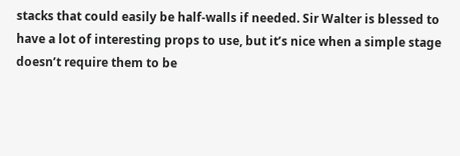stacks that could easily be half-walls if needed. Sir Walter is blessed to have a lot of interesting props to use, but it’s nice when a simple stage doesn’t require them to be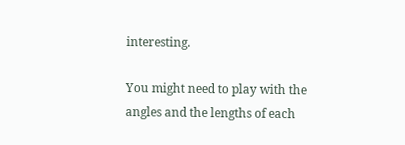interesting.

You might need to play with the angles and the lengths of each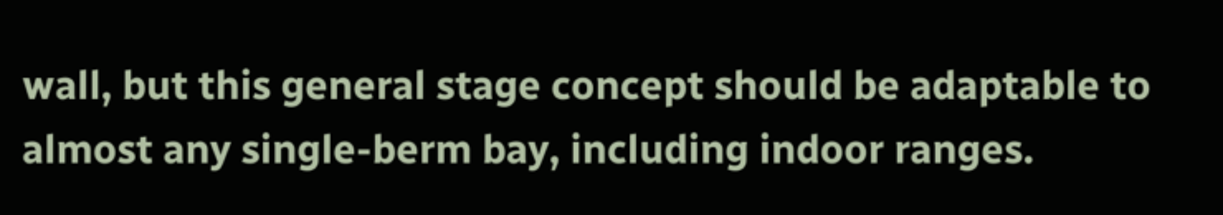wall, but this general stage concept should be adaptable to almost any single-berm bay, including indoor ranges.